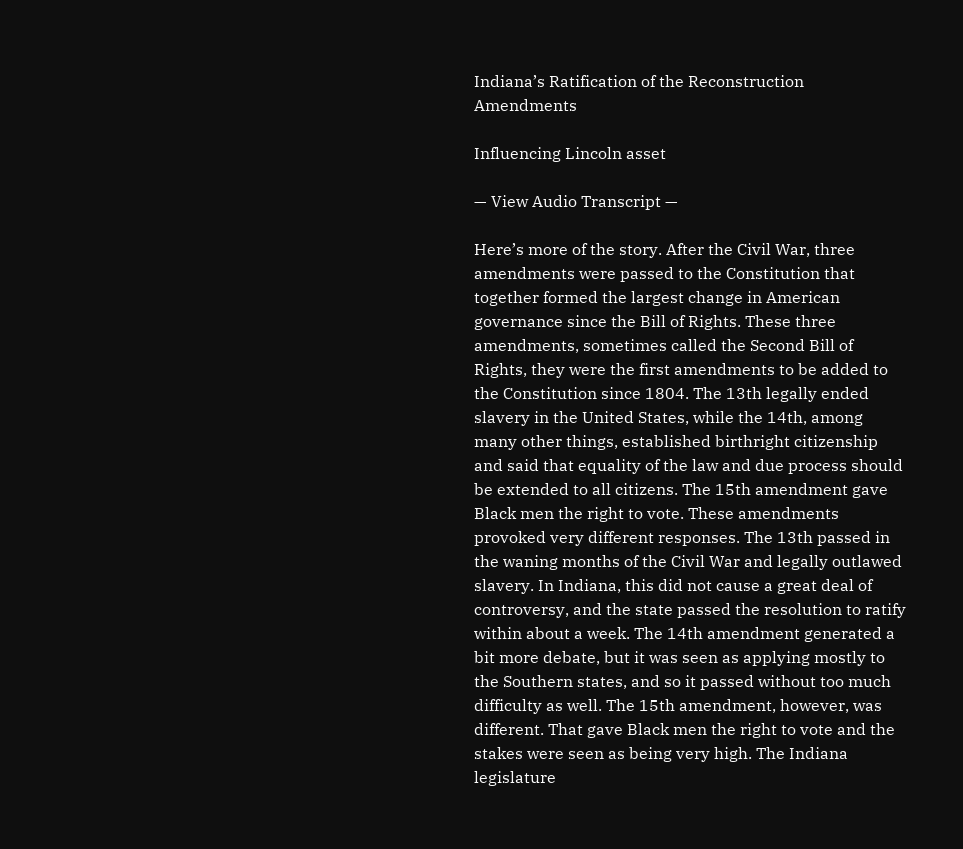Indiana’s Ratification of the Reconstruction Amendments

Influencing Lincoln asset

— View Audio Transcript —

Here’s more of the story. After the Civil War, three amendments were passed to the Constitution that together formed the largest change in American governance since the Bill of Rights. These three amendments, sometimes called the Second Bill of Rights, they were the first amendments to be added to the Constitution since 1804. The 13th legally ended slavery in the United States, while the 14th, among many other things, established birthright citizenship and said that equality of the law and due process should be extended to all citizens. The 15th amendment gave Black men the right to vote. These amendments provoked very different responses. The 13th passed in the waning months of the Civil War and legally outlawed slavery. In Indiana, this did not cause a great deal of controversy, and the state passed the resolution to ratify within about a week. The 14th amendment generated a bit more debate, but it was seen as applying mostly to the Southern states, and so it passed without too much difficulty as well. The 15th amendment, however, was different. That gave Black men the right to vote and the stakes were seen as being very high. The Indiana legislature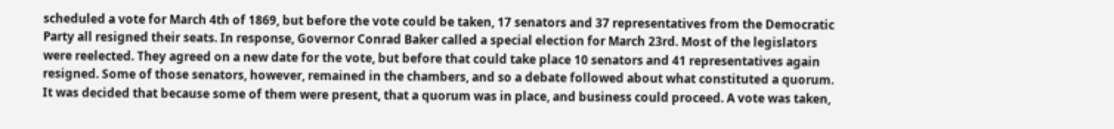scheduled a vote for March 4th of 1869, but before the vote could be taken, 17 senators and 37 representatives from the Democratic Party all resigned their seats. In response, Governor Conrad Baker called a special election for March 23rd. Most of the legislators were reelected. They agreed on a new date for the vote, but before that could take place 10 senators and 41 representatives again resigned. Some of those senators, however, remained in the chambers, and so a debate followed about what constituted a quorum. It was decided that because some of them were present, that a quorum was in place, and business could proceed. A vote was taken,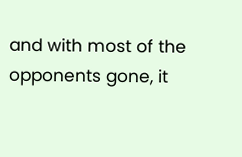and with most of the opponents gone, it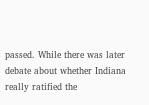passed. While there was later debate about whether Indiana really ratified the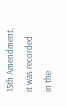15th Amendment, it was recorded in the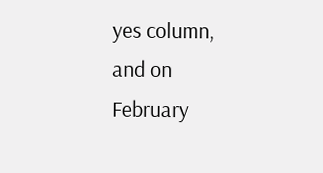yes column, and on February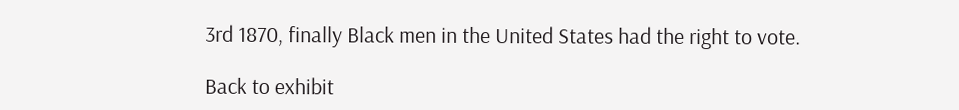3rd 1870, finally Black men in the United States had the right to vote.

Back to exhibit